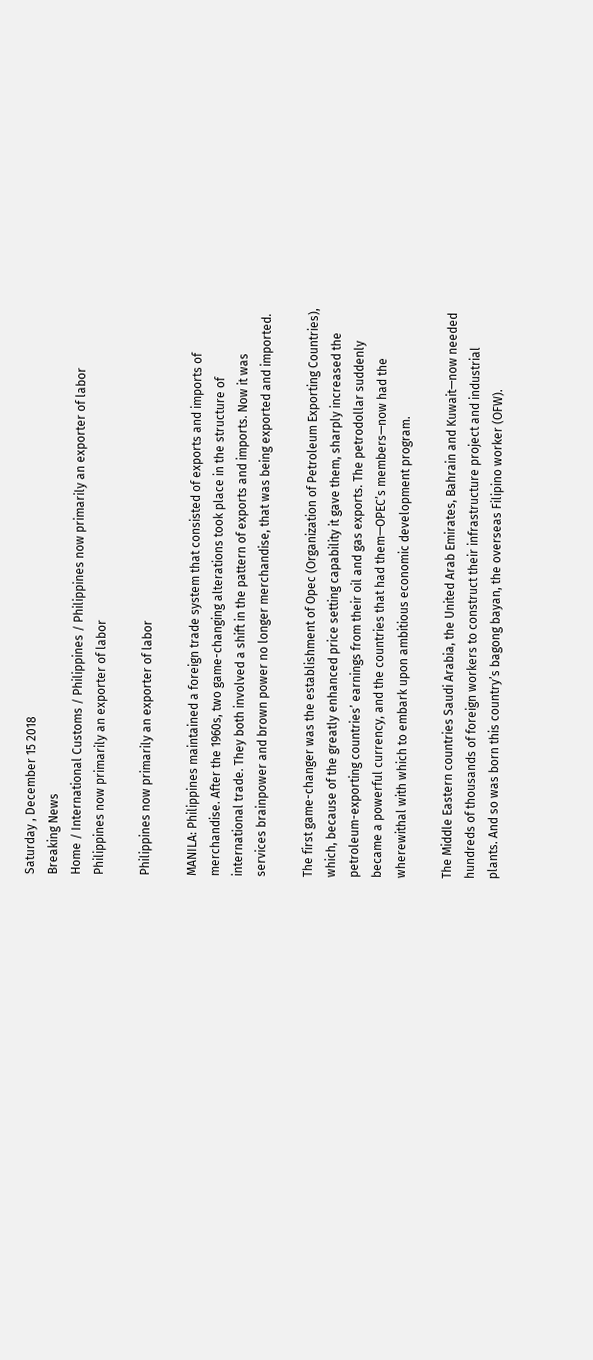Saturday , December 15 2018
Breaking News
Home / International Customs / Philippines / Philippines now primarily an exporter of labor
Philippines now primarily an exporter of labor

Philippines now primarily an exporter of labor

MANILA: Philippines maintained a foreign trade system that consisted of exports and imports of merchandise. After the 1960s, two game-changing alterations took place in the structure of international trade. They both involved a shift in the pattern of exports and imports. Now it was services brainpower and brown power no longer merchandise, that was being exported and imported.

The first game-changer was the establishment of Opec (Organization of Petroleum Exporting Countries), which, because of the greatly enhanced price setting capability it gave them, sharply increased the petroleum-exporting countries’ earnings from their oil and gas exports. The petrodollar suddenly became a powerful currency, and the countries that had them—OPEC’s members—now had the wherewithal with which to embark upon ambitious economic development program.

The Middle Eastern countries Saudi Arabia, the United Arab Emirates, Bahrain and Kuwait—now needed hundreds of thousands of foreign workers to construct their infrastructure project and industrial plants. And so was born this country’s bagong bayan, the overseas Filipino worker (OFW).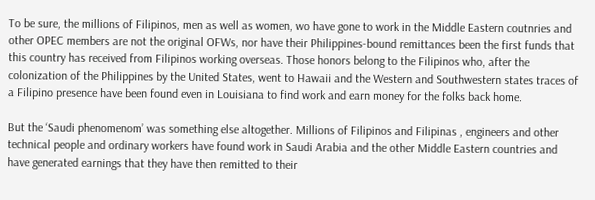To be sure, the millions of Filipinos, men as well as women, wo have gone to work in the Middle Eastern coutnries and other OPEC members are not the original OFWs, nor have their Philippines-bound remittances been the first funds that this country has received from Filipinos working overseas. Those honors belong to the Filipinos who, after the colonization of the Philippines by the United States, went to Hawaii and the Western and Southwestern states traces of a Filipino presence have been found even in Louisiana to find work and earn money for the folks back home.

But the ‘Saudi phenomenom’ was something else altogether. Millions of Filipinos and Filipinas , engineers and other technical people and ordinary workers have found work in Saudi Arabia and the other Middle Eastern countries and have generated earnings that they have then remitted to their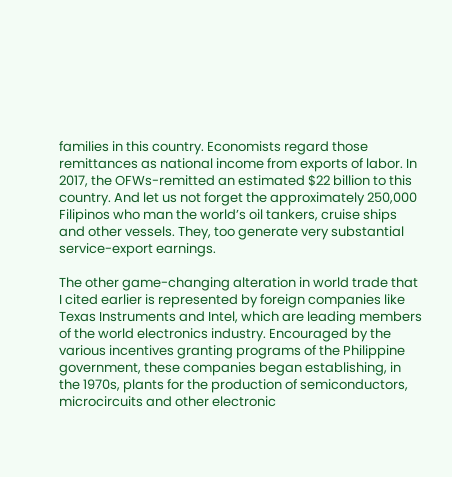families in this country. Economists regard those remittances as national income from exports of labor. In 2017, the OFWs-remitted an estimated $22 billion to this country. And let us not forget the approximately 250,000 Filipinos who man the world’s oil tankers, cruise ships and other vessels. They, too generate very substantial service-export earnings.

The other game-changing alteration in world trade that I cited earlier is represented by foreign companies like Texas Instruments and Intel, which are leading members of the world electronics industry. Encouraged by the various incentives granting programs of the Philippine government, these companies began establishing, in the 1970s, plants for the production of semiconductors, microcircuits and other electronic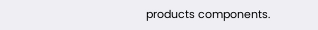products components.